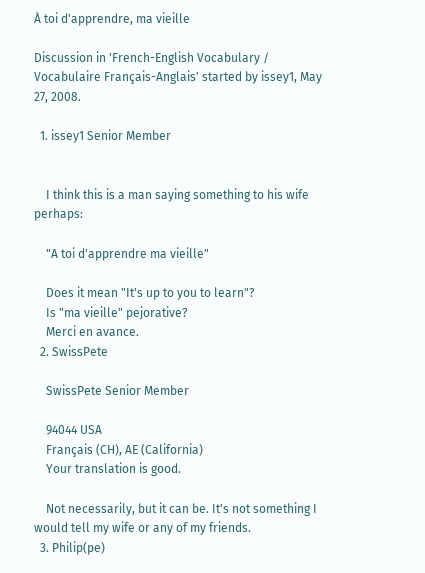À toi d'apprendre, ma vieille

Discussion in 'French-English Vocabulary / Vocabulaire Français-Anglais' started by issey1, May 27, 2008.

  1. issey1 Senior Member


    I think this is a man saying something to his wife perhaps:

    "A toi d'apprendre ma vieille"

    Does it mean "It's up to you to learn"?
    Is "ma vieille" pejorative?
    Merci en avance.
  2. SwissPete

    SwissPete Senior Member

    94044 USA
    Français (CH), AE (California)
    Your translation is good.

    Not necessarily, but it can be. It's not something I would tell my wife or any of my friends.
  3. Philip(pe)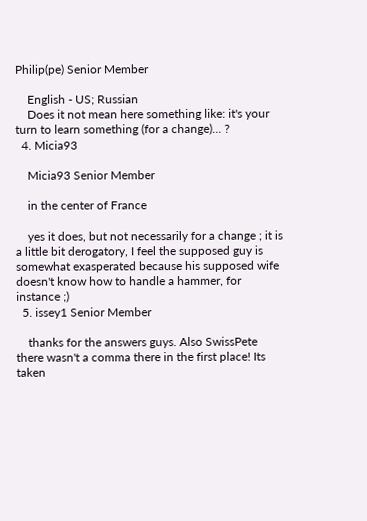Philip(pe) Senior Member

    English - US; Russian
    Does it not mean here something like: it's your turn to learn something (for a change)... ?
  4. Micia93

    Micia93 Senior Member

    in the center of France

    yes it does, but not necessarily for a change ; it is a little bit derogatory, I feel the supposed guy is somewhat exasperated because his supposed wife doesn't know how to handle a hammer, for instance ;)
  5. issey1 Senior Member

    thanks for the answers guys. Also SwissPete there wasn't a comma there in the first place! Its taken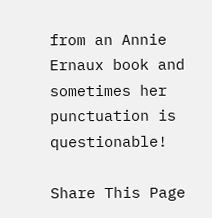from an Annie Ernaux book and sometimes her punctuation is questionable!

Share This Page